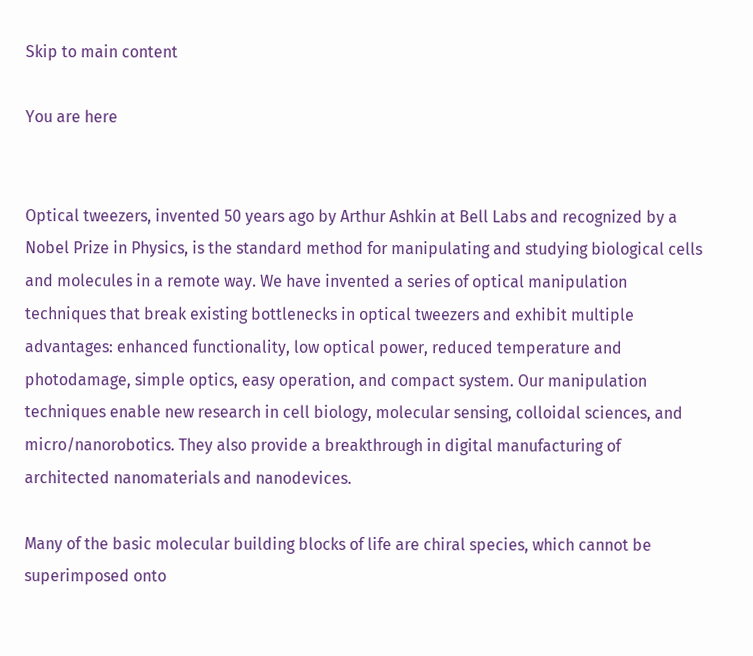Skip to main content

You are here


Optical tweezers, invented 50 years ago by Arthur Ashkin at Bell Labs and recognized by a Nobel Prize in Physics, is the standard method for manipulating and studying biological cells and molecules in a remote way. We have invented a series of optical manipulation techniques that break existing bottlenecks in optical tweezers and exhibit multiple advantages: enhanced functionality, low optical power, reduced temperature and photodamage, simple optics, easy operation, and compact system. Our manipulation techniques enable new research in cell biology, molecular sensing, colloidal sciences, and micro/nanorobotics. They also provide a breakthrough in digital manufacturing of architected nanomaterials and nanodevices.

Many of the basic molecular building blocks of life are chiral species, which cannot be superimposed onto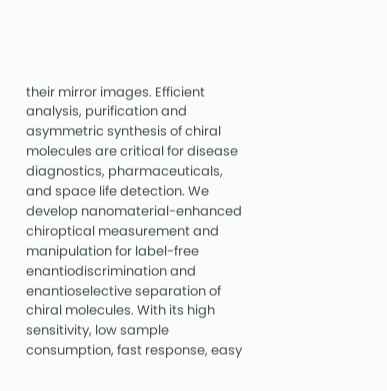their mirror images. Efficient analysis, purification and asymmetric synthesis of chiral molecules are critical for disease diagnostics, pharmaceuticals, and space life detection. We develop nanomaterial-enhanced chiroptical measurement and manipulation for label-free enantiodiscrimination and enantioselective separation of chiral molecules. With its high sensitivity, low sample consumption, fast response, easy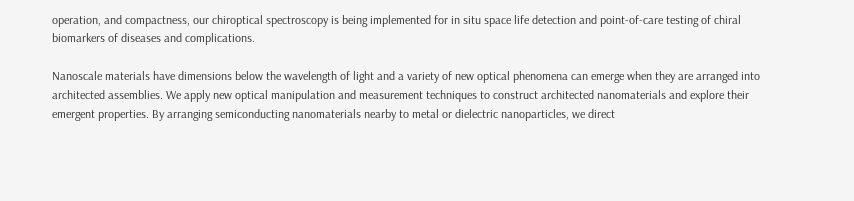operation, and compactness, our chiroptical spectroscopy is being implemented for in situ space life detection and point-of-care testing of chiral biomarkers of diseases and complications.

Nanoscale materials have dimensions below the wavelength of light and a variety of new optical phenomena can emerge when they are arranged into architected assemblies. We apply new optical manipulation and measurement techniques to construct architected nanomaterials and explore their emergent properties. By arranging semiconducting nanomaterials nearby to metal or dielectric nanoparticles, we direct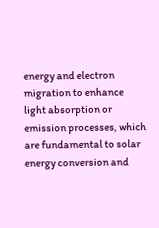energy and electron migration to enhance light absorption or emission processes, which are fundamental to solar energy conversion and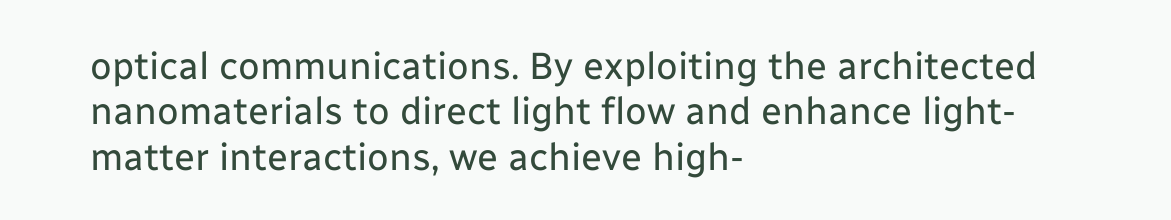optical communications. By exploiting the architected nanomaterials to direct light flow and enhance light-matter interactions, we achieve high-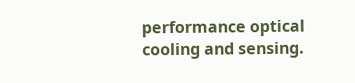performance optical cooling and sensing.